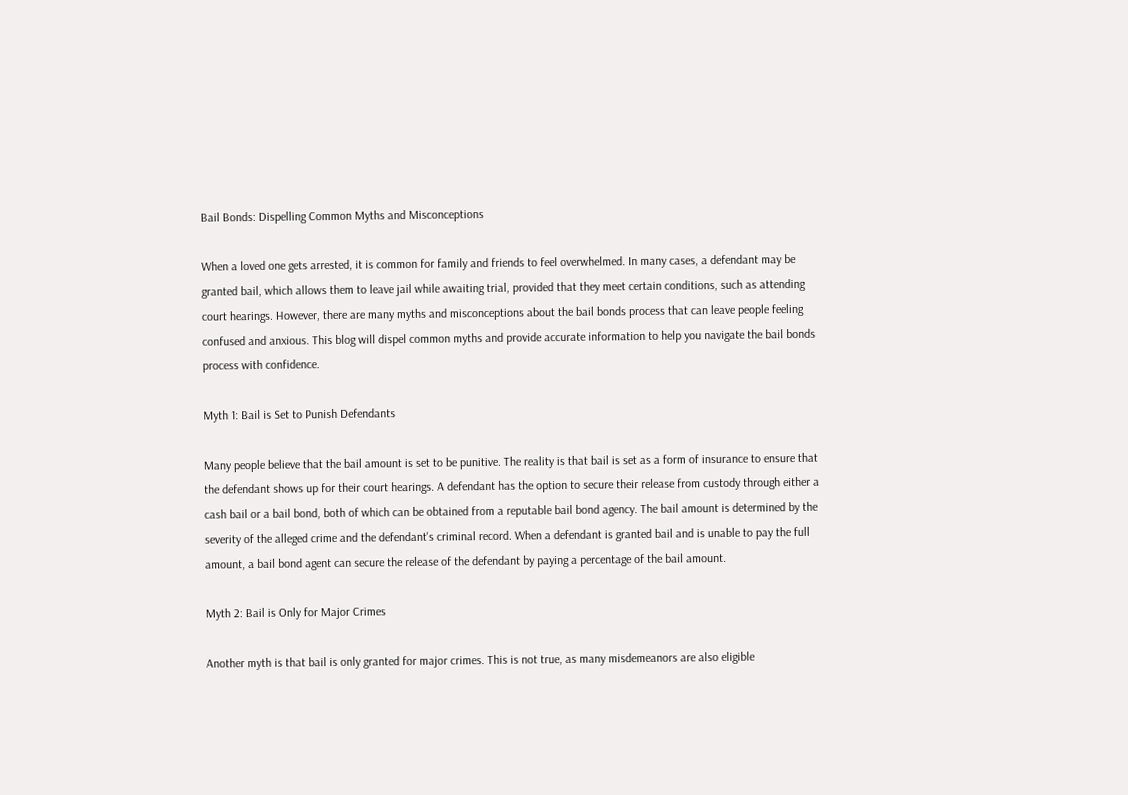Bail Bonds: Dispelling Common Myths and Misconceptions

When a loved one gets arrested, it is common for family and friends to feel overwhelmed. In many cases, a defendant may be granted bail, which allows them to leave jail while awaiting trial, provided that they meet certain conditions, such as attending court hearings. However, there are many myths and misconceptions about the bail bonds process that can leave people feeling confused and anxious. This blog will dispel common myths and provide accurate information to help you navigate the bail bonds process with confidence.

Myth 1: Bail is Set to Punish Defendants

Many people believe that the bail amount is set to be punitive. The reality is that bail is set as a form of insurance to ensure that the defendant shows up for their court hearings. A defendant has the option to secure their release from custody through either a cash bail or a bail bond, both of which can be obtained from a reputable bail bond agency. The bail amount is determined by the severity of the alleged crime and the defendant's criminal record. When a defendant is granted bail and is unable to pay the full amount, a bail bond agent can secure the release of the defendant by paying a percentage of the bail amount.

Myth 2: Bail is Only for Major Crimes

Another myth is that bail is only granted for major crimes. This is not true, as many misdemeanors are also eligible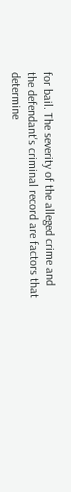for bail. The severity of the alleged crime and the defendant's criminal record are factors that determine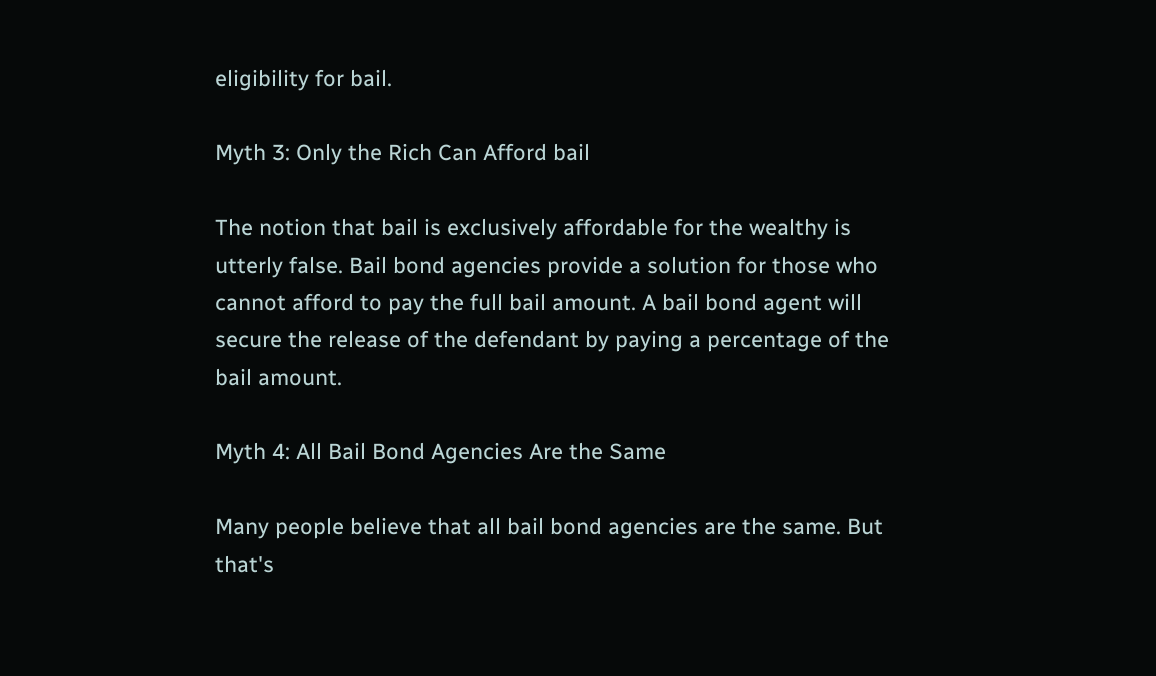eligibility for bail.

Myth 3: Only the Rich Can Afford bail

The notion that bail is exclusively affordable for the wealthy is utterly false. Bail bond agencies provide a solution for those who cannot afford to pay the full bail amount. A bail bond agent will secure the release of the defendant by paying a percentage of the bail amount.

Myth 4: All Bail Bond Agencies Are the Same

Many people believe that all bail bond agencies are the same. But that's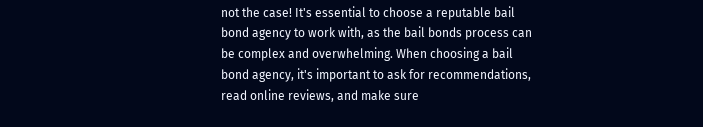not the case! It's essential to choose a reputable bail bond agency to work with, as the bail bonds process can be complex and overwhelming. When choosing a bail bond agency, it's important to ask for recommendations, read online reviews, and make sure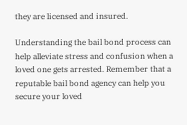they are licensed and insured.

Understanding the bail bond process can help alleviate stress and confusion when a loved one gets arrested. Remember that a reputable bail bond agency can help you secure your loved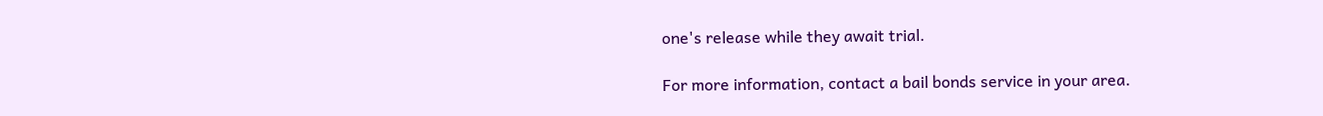one's release while they await trial.

For more information, contact a bail bonds service in your area.